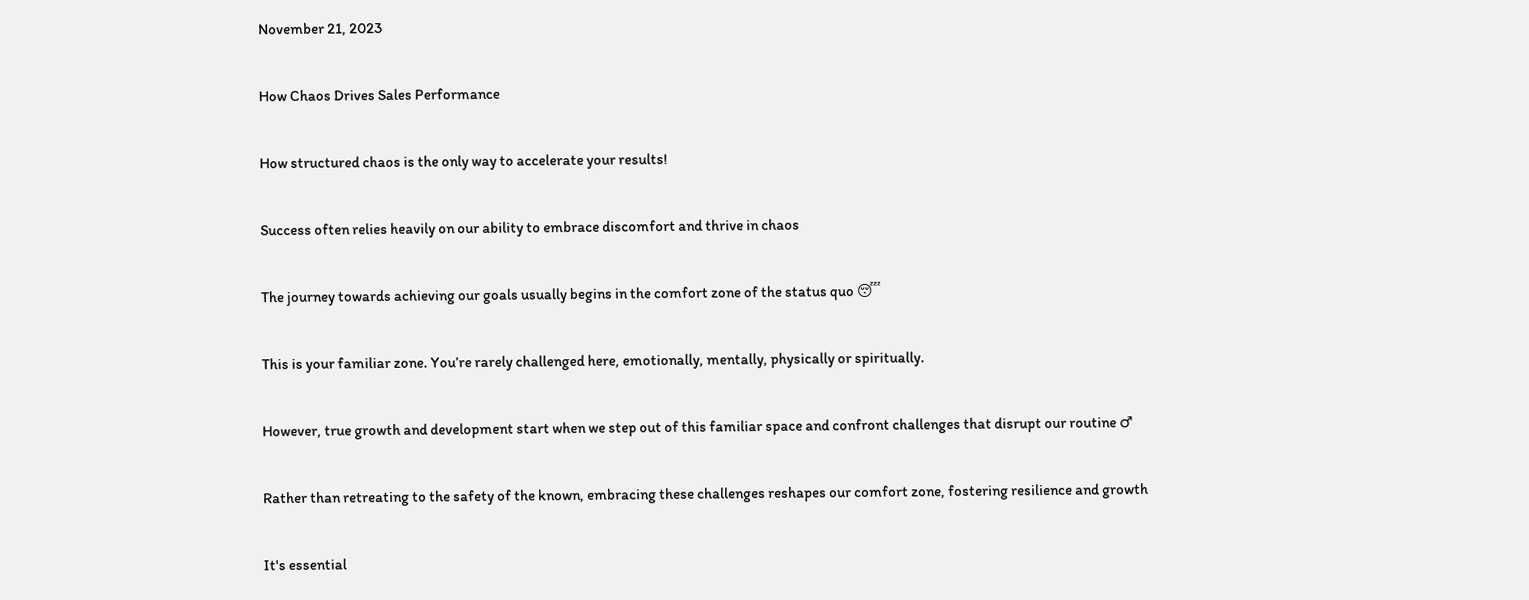November 21, 2023

How Chaos Drives Sales Performance

How structured chaos is the only way to accelerate your results!

Success often relies heavily on our ability to embrace discomfort and thrive in chaos

The journey towards achieving our goals usually begins in the comfort zone of the status quo 😴

This is your familiar zone. You’re rarely challenged here, emotionally, mentally, physically or spiritually.

However, true growth and development start when we step out of this familiar space and confront challenges that disrupt our routine ♂

Rather than retreating to the safety of the known, embracing these challenges reshapes our comfort zone, fostering resilience and growth

It's essential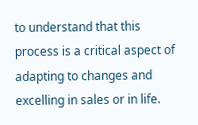to understand that this process is a critical aspect of adapting to changes and excelling in sales or in life.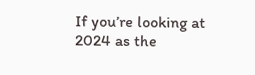If you’re looking at 2024 as the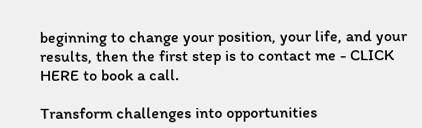beginning to change your position, your life, and your results, then the first step is to contact me - CLICK HERE to book a call.

Transform challenges into opportunities